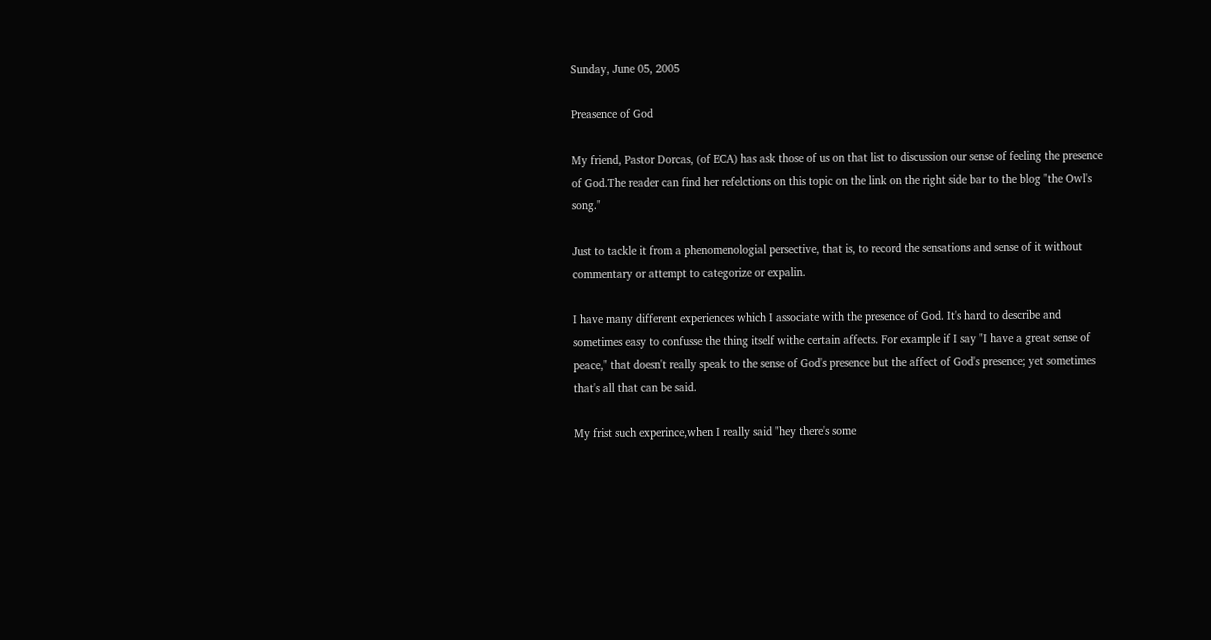Sunday, June 05, 2005

Preasence of God

My friend, Pastor Dorcas, (of ECA) has ask those of us on that list to discussion our sense of feeling the presence of God.The reader can find her refelctions on this topic on the link on the right side bar to the blog "the Owl's song."

Just to tackle it from a phenomenologial persective, that is, to record the sensations and sense of it without commentary or attempt to categorize or expalin.

I have many different experiences which I associate with the presence of God. It's hard to describe and sometimes easy to confusse the thing itself withe certain affects. For example if I say "I have a great sense of peace," that doesn't really speak to the sense of God's presence but the affect of God's presence; yet sometimes that's all that can be said.

My frist such experince,when I really said "hey there's some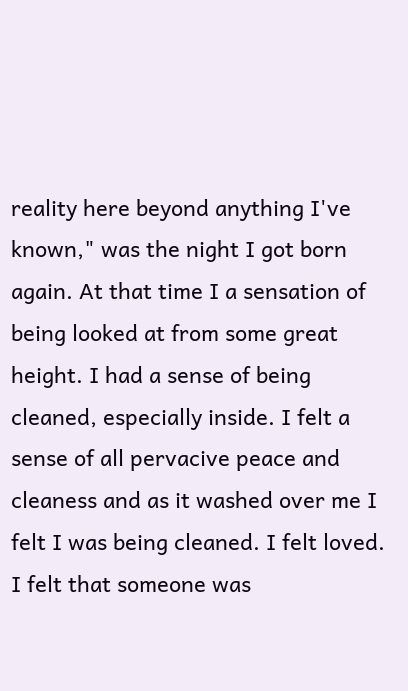reality here beyond anything I've known," was the night I got born again. At that time I a sensation of being looked at from some great height. I had a sense of being cleaned, especially inside. I felt a sense of all pervacive peace and cleaness and as it washed over me I felt I was being cleaned. I felt loved. I felt that someone was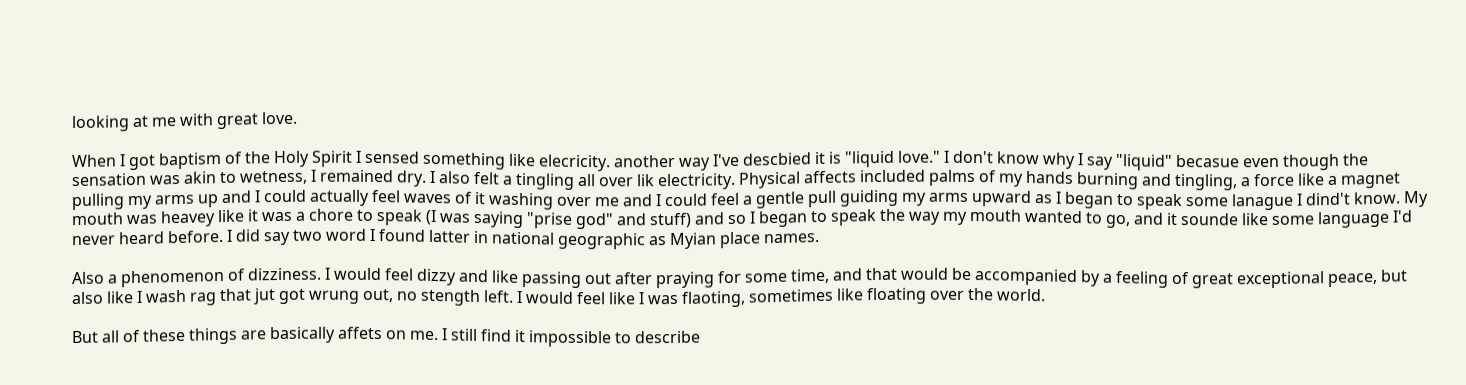looking at me with great love.

When I got baptism of the Holy Spirit I sensed something like elecricity. another way I've descbied it is "liquid love." I don't know why I say "liquid" becasue even though the sensation was akin to wetness, I remained dry. I also felt a tingling all over lik electricity. Physical affects included palms of my hands burning and tingling, a force like a magnet pulling my arms up and I could actually feel waves of it washing over me and I could feel a gentle pull guiding my arms upward as I began to speak some lanague I dind't know. My mouth was heavey like it was a chore to speak (I was saying "prise god" and stuff) and so I began to speak the way my mouth wanted to go, and it sounde like some language I'd never heard before. I did say two word I found latter in national geographic as Myian place names.

Also a phenomenon of dizziness. I would feel dizzy and like passing out after praying for some time, and that would be accompanied by a feeling of great exceptional peace, but also like I wash rag that jut got wrung out, no stength left. I would feel like I was flaoting, sometimes like floating over the world.

But all of these things are basically affets on me. I still find it impossible to describe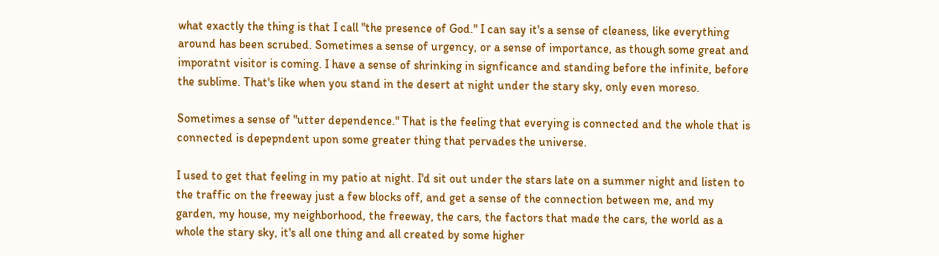what exactly the thing is that I call "the presence of God." I can say it's a sense of cleaness, like everything around has been scrubed. Sometimes a sense of urgency, or a sense of importance, as though some great and imporatnt visitor is coming. I have a sense of shrinking in signficance and standing before the infinite, before the sublime. That's like when you stand in the desert at night under the stary sky, only even moreso.

Sometimes a sense of "utter dependence." That is the feeling that everying is connected and the whole that is connected is depepndent upon some greater thing that pervades the universe.

I used to get that feeling in my patio at night. I'd sit out under the stars late on a summer night and listen to the traffic on the freeway just a few blocks off, and get a sense of the connection between me, and my garden, my house, my neighborhood, the freeway, the cars, the factors that made the cars, the world as a whole the stary sky, it's all one thing and all created by some higher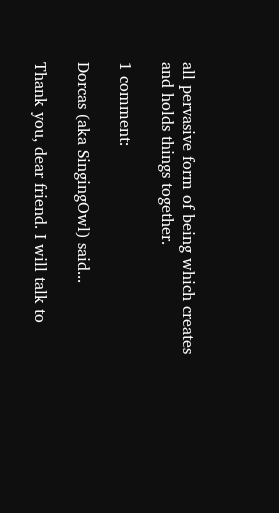all pervasive form of being which creates and holds things together.

1 comment:

Dorcas (aka SingingOwl) said...

Thank you, dear friend. I will talk to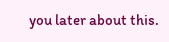you later about this.